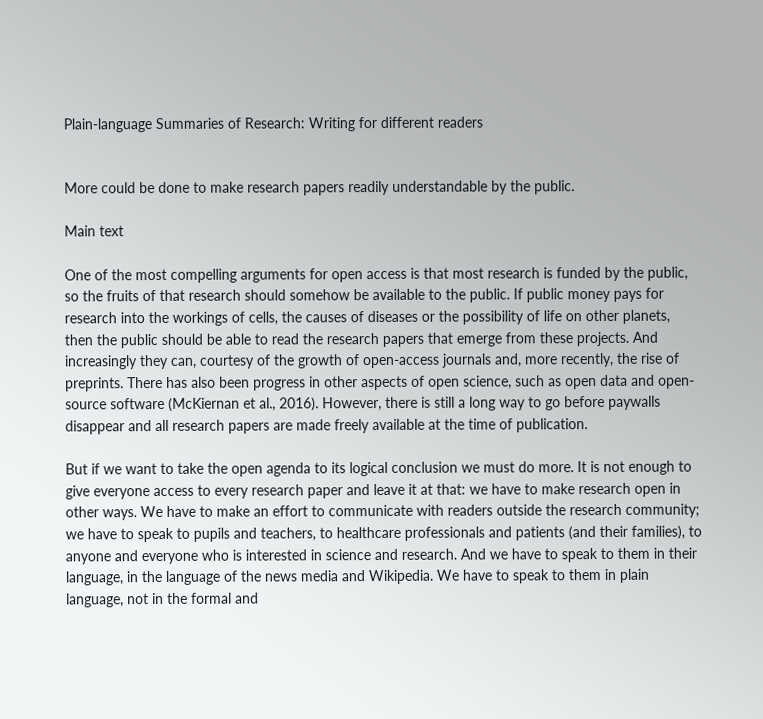Plain-language Summaries of Research: Writing for different readers


More could be done to make research papers readily understandable by the public.

Main text

One of the most compelling arguments for open access is that most research is funded by the public, so the fruits of that research should somehow be available to the public. If public money pays for research into the workings of cells, the causes of diseases or the possibility of life on other planets, then the public should be able to read the research papers that emerge from these projects. And increasingly they can, courtesy of the growth of open-access journals and, more recently, the rise of preprints. There has also been progress in other aspects of open science, such as open data and open-source software (McKiernan et al., 2016). However, there is still a long way to go before paywalls disappear and all research papers are made freely available at the time of publication.

But if we want to take the open agenda to its logical conclusion we must do more. It is not enough to give everyone access to every research paper and leave it at that: we have to make research open in other ways. We have to make an effort to communicate with readers outside the research community; we have to speak to pupils and teachers, to healthcare professionals and patients (and their families), to anyone and everyone who is interested in science and research. And we have to speak to them in their language, in the language of the news media and Wikipedia. We have to speak to them in plain language, not in the formal and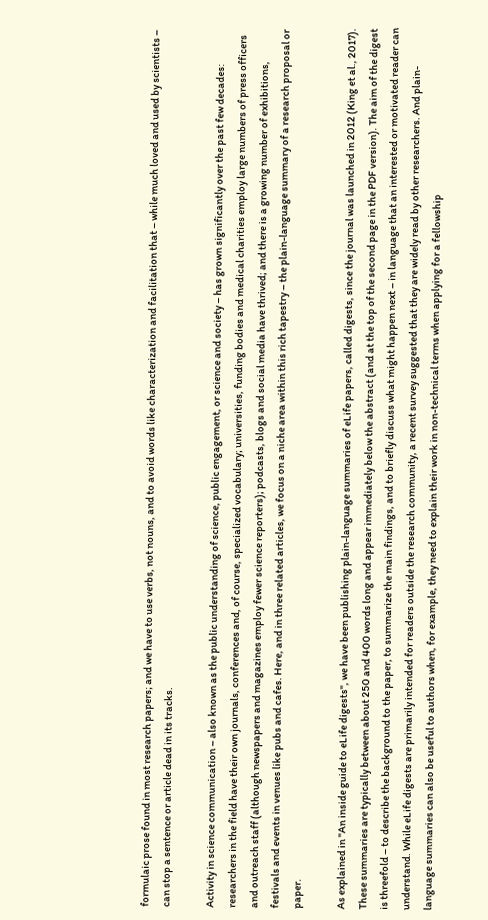formulaic prose found in most research papers; and we have to use verbs, not nouns, and to avoid words like characterization and facilitation that – while much loved and used by scientists – can stop a sentence or article dead in its tracks.

Activity in science communication – also known as the public understanding of science, public engagement, or science and society – has grown significantly over the past few decades: researchers in the field have their own journals, conferences and, of course, specialized vocabulary; universities, funding bodies and medical charities employ large numbers of press officers and outreach staff (although newspapers and magazines employ fewer science reporters); podcasts, blogs and social media have thrived; and there is a growing number of exhibitions, festivals and events in venues like pubs and cafes. Here, and in three related articles, we focus on a niche area within this rich tapestry – the plain-language summary of a research proposal or paper.

As explained in "An inside guide to eLife digests", we have been publishing plain-language summaries of eLife papers, called digests, since the journal was launched in 2012 (King et al., 2017). These summaries are typically between about 250 and 400 words long and appear immediately below the abstract (and at the top of the second page in the PDF version). The aim of the digest is threefold – to describe the background to the paper, to summarize the main findings, and to briefly discuss what might happen next – in language that an interested or motivated reader can understand. While eLife digests are primarily intended for readers outside the research community, a recent survey suggested that they are widely read by other researchers. And plain-language summaries can also be useful to authors when, for example, they need to explain their work in non-technical terms when applying for a fellowship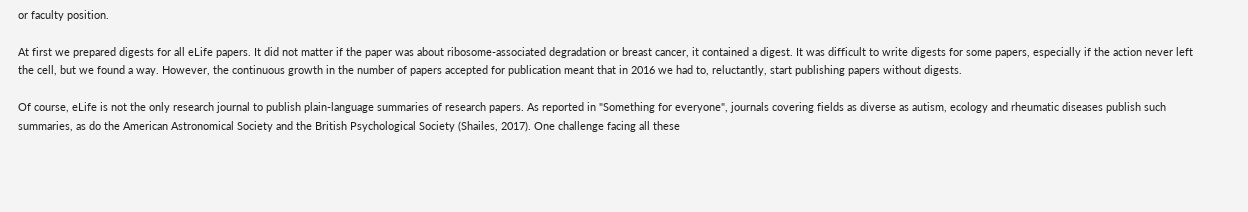or faculty position.

At first we prepared digests for all eLife papers. It did not matter if the paper was about ribosome-associated degradation or breast cancer, it contained a digest. It was difficult to write digests for some papers, especially if the action never left the cell, but we found a way. However, the continuous growth in the number of papers accepted for publication meant that in 2016 we had to, reluctantly, start publishing papers without digests.

Of course, eLife is not the only research journal to publish plain-language summaries of research papers. As reported in "Something for everyone", journals covering fields as diverse as autism, ecology and rheumatic diseases publish such summaries, as do the American Astronomical Society and the British Psychological Society (Shailes, 2017). One challenge facing all these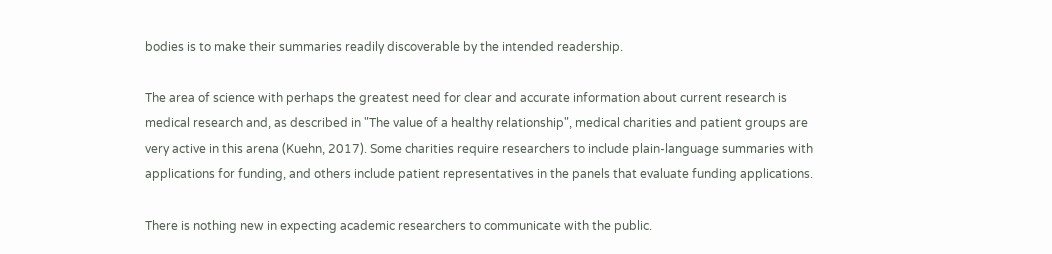bodies is to make their summaries readily discoverable by the intended readership.

The area of science with perhaps the greatest need for clear and accurate information about current research is medical research and, as described in "The value of a healthy relationship", medical charities and patient groups are very active in this arena (Kuehn, 2017). Some charities require researchers to include plain-language summaries with applications for funding, and others include patient representatives in the panels that evaluate funding applications.

There is nothing new in expecting academic researchers to communicate with the public.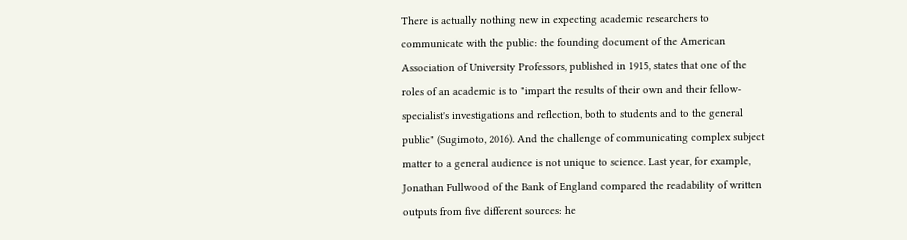There is actually nothing new in expecting academic researchers to communicate with the public: the founding document of the American Association of University Professors, published in 1915, states that one of the roles of an academic is to "impart the results of their own and their fellow-specialist's investigations and reflection, both to students and to the general public" (Sugimoto, 2016). And the challenge of communicating complex subject matter to a general audience is not unique to science. Last year, for example, Jonathan Fullwood of the Bank of England compared the readability of written outputs from five different sources: he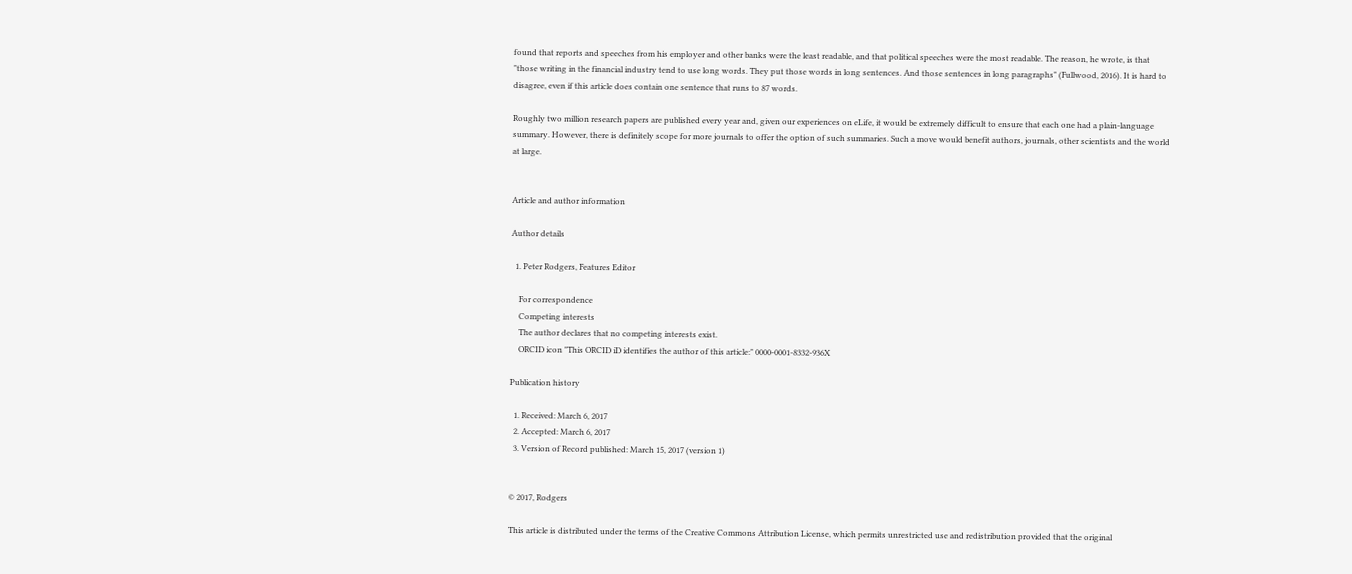found that reports and speeches from his employer and other banks were the least readable, and that political speeches were the most readable. The reason, he wrote, is that "those writing in the financial industry tend to use long words. They put those words in long sentences. And those sentences in long paragraphs" (Fullwood, 2016). It is hard to disagree, even if this article does contain one sentence that runs to 87 words.

Roughly two million research papers are published every year and, given our experiences on eLife, it would be extremely difficult to ensure that each one had a plain-language summary. However, there is definitely scope for more journals to offer the option of such summaries. Such a move would benefit authors, journals, other scientists and the world at large.


Article and author information

Author details

  1. Peter Rodgers, Features Editor

    For correspondence
    Competing interests
    The author declares that no competing interests exist.
    ORCID icon "This ORCID iD identifies the author of this article:" 0000-0001-8332-936X

Publication history

  1. Received: March 6, 2017
  2. Accepted: March 6, 2017
  3. Version of Record published: March 15, 2017 (version 1)


© 2017, Rodgers

This article is distributed under the terms of the Creative Commons Attribution License, which permits unrestricted use and redistribution provided that the original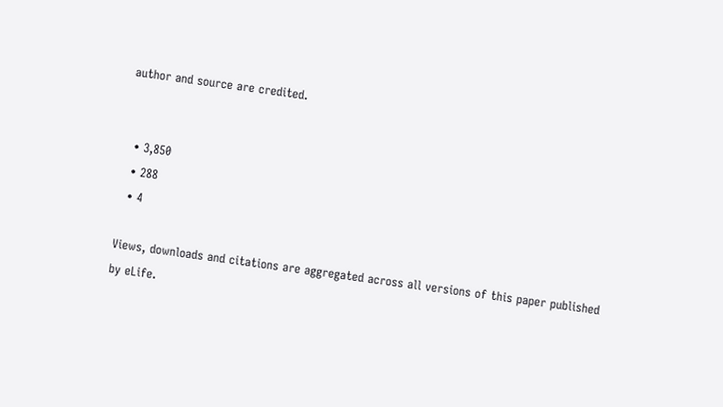author and source are credited.


  • 3,850
  • 288
  • 4

Views, downloads and citations are aggregated across all versions of this paper published by eLife.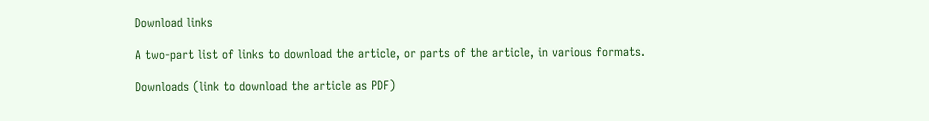Download links

A two-part list of links to download the article, or parts of the article, in various formats.

Downloads (link to download the article as PDF)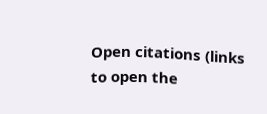Open citations (links to open the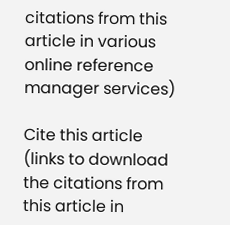citations from this article in various online reference manager services)

Cite this article (links to download the citations from this article in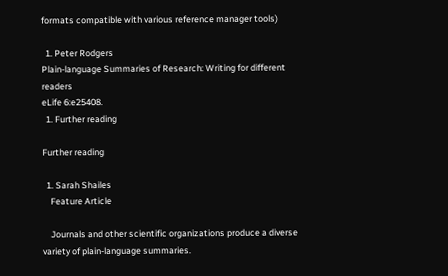formats compatible with various reference manager tools)

  1. Peter Rodgers
Plain-language Summaries of Research: Writing for different readers
eLife 6:e25408.
  1. Further reading

Further reading

  1. Sarah Shailes
    Feature Article

    Journals and other scientific organizations produce a diverse variety of plain-language summaries.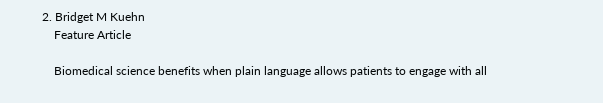2. Bridget M Kuehn
    Feature Article

    Biomedical science benefits when plain language allows patients to engage with all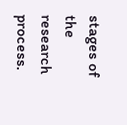stages of the research process.